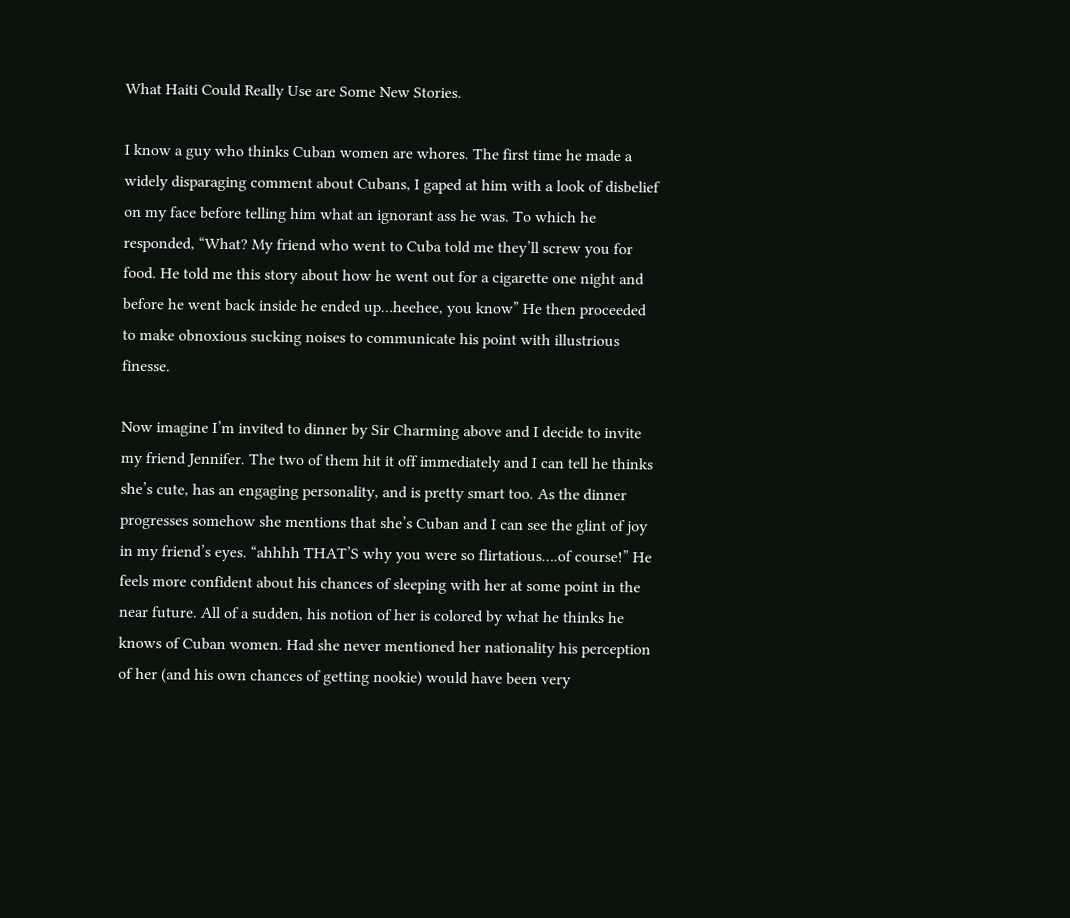What Haiti Could Really Use are Some New Stories.

I know a guy who thinks Cuban women are whores. The first time he made a widely disparaging comment about Cubans, I gaped at him with a look of disbelief on my face before telling him what an ignorant ass he was. To which he responded, “What? My friend who went to Cuba told me they’ll screw you for food. He told me this story about how he went out for a cigarette one night and before he went back inside he ended up…heehee, you know” He then proceeded to make obnoxious sucking noises to communicate his point with illustrious finesse.

Now imagine I’m invited to dinner by Sir Charming above and I decide to invite my friend Jennifer. The two of them hit it off immediately and I can tell he thinks she’s cute, has an engaging personality, and is pretty smart too. As the dinner progresses somehow she mentions that she’s Cuban and I can see the glint of joy in my friend’s eyes. “ahhhh THAT’S why you were so flirtatious….of course!” He feels more confident about his chances of sleeping with her at some point in the near future. All of a sudden, his notion of her is colored by what he thinks he knows of Cuban women. Had she never mentioned her nationality his perception of her (and his own chances of getting nookie) would have been very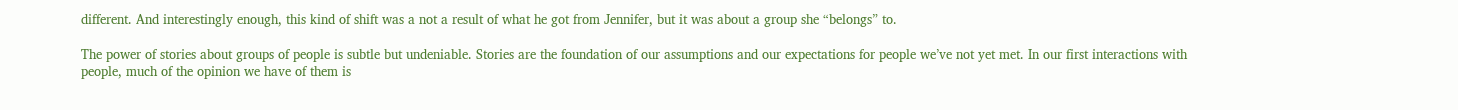different. And interestingly enough, this kind of shift was a not a result of what he got from Jennifer, but it was about a group she “belongs” to.

The power of stories about groups of people is subtle but undeniable. Stories are the foundation of our assumptions and our expectations for people we’ve not yet met. In our first interactions with people, much of the opinion we have of them is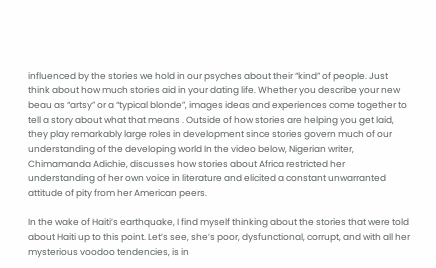influenced by the stories we hold in our psyches about their “kind” of people. Just think about how much stories aid in your dating life. Whether you describe your new beau as “artsy” or a “typical blonde”, images ideas and experiences come together to tell a story about what that means . Outside of how stories are helping you get laid, they play remarkably large roles in development since stories govern much of our understanding of the developing world In the video below, Nigerian writer, Chimamanda Adichie, discusses how stories about Africa restricted her understanding of her own voice in literature and elicited a constant unwarranted attitude of pity from her American peers.

In the wake of Haiti’s earthquake, I find myself thinking about the stories that were told about Haiti up to this point. Let’s see, she’s poor, dysfunctional, corrupt, and with all her mysterious voodoo tendencies, is in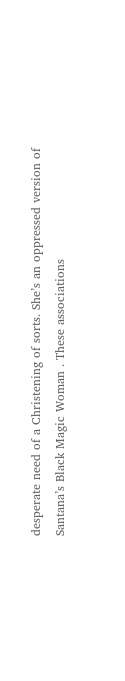desperate need of a Christening of sorts. She’s an oppressed version of Santana’s Black Magic Woman . These associations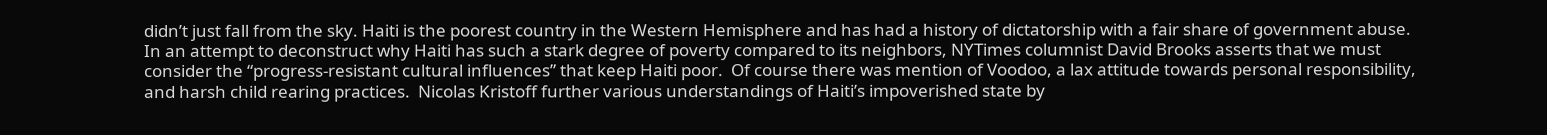didn’t just fall from the sky. Haiti is the poorest country in the Western Hemisphere and has had a history of dictatorship with a fair share of government abuse. In an attempt to deconstruct why Haiti has such a stark degree of poverty compared to its neighbors, NYTimes columnist David Brooks asserts that we must consider the “progress-resistant cultural influences” that keep Haiti poor.  Of course there was mention of Voodoo, a lax attitude towards personal responsibility, and harsh child rearing practices.  Nicolas Kristoff further various understandings of Haiti’s impoverished state by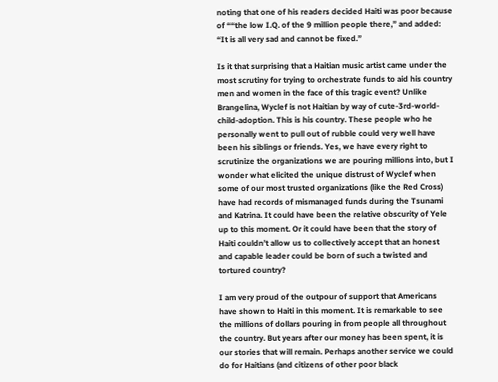noting that one of his readers decided Haiti was poor because of ““the low I.Q. of the 9 million people there,” and added: “It is all very sad and cannot be fixed.”

Is it that surprising that a Haitian music artist came under the most scrutiny for trying to orchestrate funds to aid his country men and women in the face of this tragic event? Unlike Brangelina, Wyclef is not Haitian by way of cute-3rd-world-child-adoption. This is his country. These people who he personally went to pull out of rubble could very well have been his siblings or friends. Yes, we have every right to scrutinize the organizations we are pouring millions into, but I wonder what elicited the unique distrust of Wyclef when some of our most trusted organizations (like the Red Cross) have had records of mismanaged funds during the Tsunami and Katrina. It could have been the relative obscurity of Yele up to this moment. Or it could have been that the story of Haiti couldn’t allow us to collectively accept that an honest and capable leader could be born of such a twisted and tortured country?

I am very proud of the outpour of support that Americans have shown to Haiti in this moment. It is remarkable to see the millions of dollars pouring in from people all throughout the country. But years after our money has been spent, it is our stories that will remain. Perhaps another service we could do for Haitians (and citizens of other poor black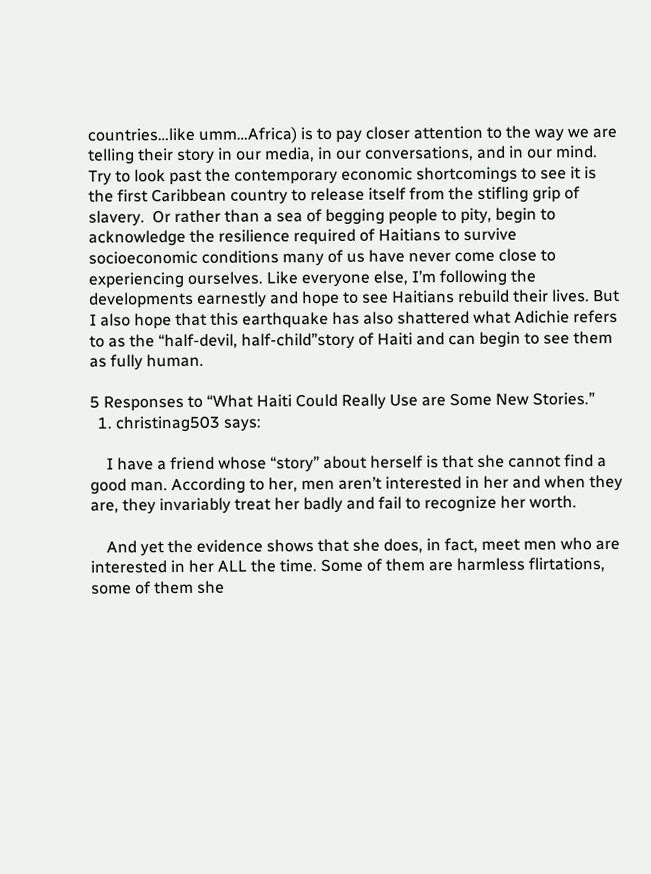countries…like umm…Africa) is to pay closer attention to the way we are telling their story in our media, in our conversations, and in our mind. Try to look past the contemporary economic shortcomings to see it is the first Caribbean country to release itself from the stifling grip of slavery.  Or rather than a sea of begging people to pity, begin to acknowledge the resilience required of Haitians to survive socioeconomic conditions many of us have never come close to experiencing ourselves. Like everyone else, I’m following the developments earnestly and hope to see Haitians rebuild their lives. But I also hope that this earthquake has also shattered what Adichie refers to as the “half-devil, half-child”story of Haiti and can begin to see them as fully human.

5 Responses to “What Haiti Could Really Use are Some New Stories.”
  1. christinag503 says:

    I have a friend whose “story” about herself is that she cannot find a good man. According to her, men aren’t interested in her and when they are, they invariably treat her badly and fail to recognize her worth.

    And yet the evidence shows that she does, in fact, meet men who are interested in her ALL the time. Some of them are harmless flirtations, some of them she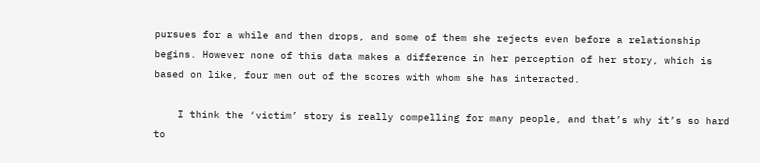pursues for a while and then drops, and some of them she rejects even before a relationship begins. However none of this data makes a difference in her perception of her story, which is based on like, four men out of the scores with whom she has interacted.

    I think the ‘victim’ story is really compelling for many people, and that’s why it’s so hard to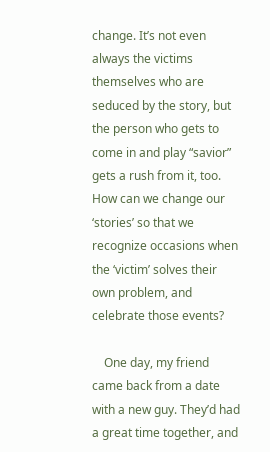change. It’s not even always the victims themselves who are seduced by the story, but the person who gets to come in and play “savior” gets a rush from it, too. How can we change our ‘stories’ so that we recognize occasions when the ‘victim’ solves their own problem, and celebrate those events?

    One day, my friend came back from a date with a new guy. They’d had a great time together, and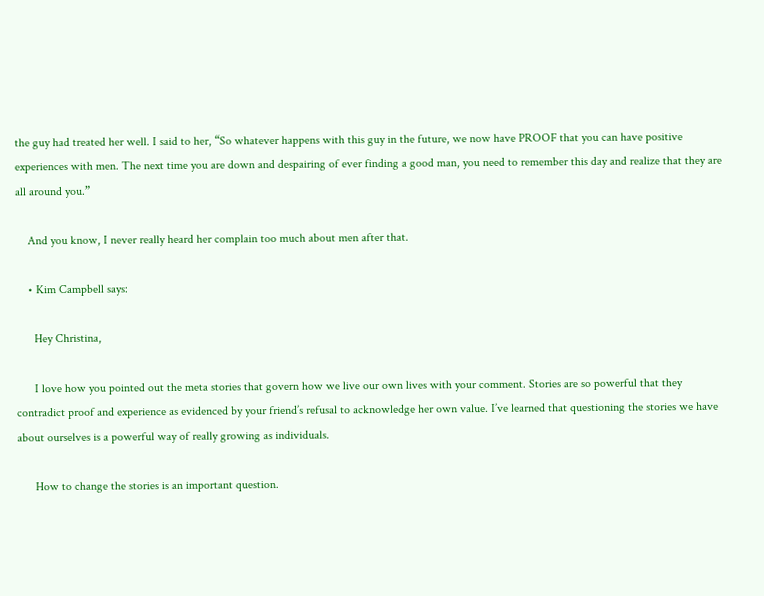the guy had treated her well. I said to her, “So whatever happens with this guy in the future, we now have PROOF that you can have positive experiences with men. The next time you are down and despairing of ever finding a good man, you need to remember this day and realize that they are all around you.”

    And you know, I never really heard her complain too much about men after that.

    • Kim Campbell says:

      Hey Christina,

      I love how you pointed out the meta stories that govern how we live our own lives with your comment. Stories are so powerful that they contradict proof and experience as evidenced by your friend’s refusal to acknowledge her own value. I’ve learned that questioning the stories we have about ourselves is a powerful way of really growing as individuals.

      How to change the stories is an important question.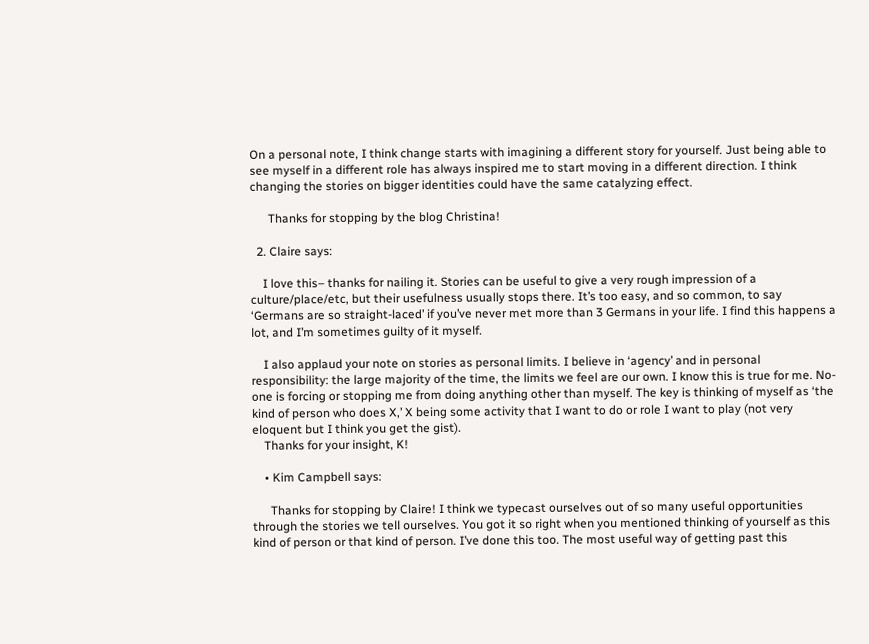On a personal note, I think change starts with imagining a different story for yourself. Just being able to see myself in a different role has always inspired me to start moving in a different direction. I think changing the stories on bigger identities could have the same catalyzing effect.

      Thanks for stopping by the blog Christina!

  2. Claire says:

    I love this– thanks for nailing it. Stories can be useful to give a very rough impression of a culture/place/etc, but their usefulness usually stops there. It’s too easy, and so common, to say ‘Germans are so straight-laced’ if you’ve never met more than 3 Germans in your life. I find this happens a lot, and I’m sometimes guilty of it myself.

    I also applaud your note on stories as personal limits. I believe in ‘agency’ and in personal responsibility: the large majority of the time, the limits we feel are our own. I know this is true for me. No-one is forcing or stopping me from doing anything other than myself. The key is thinking of myself as ‘the kind of person who does X,’ X being some activity that I want to do or role I want to play (not very eloquent but I think you get the gist).
    Thanks for your insight, K!

    • Kim Campbell says:

      Thanks for stopping by Claire! I think we typecast ourselves out of so many useful opportunities through the stories we tell ourselves. You got it so right when you mentioned thinking of yourself as this kind of person or that kind of person. I’ve done this too. The most useful way of getting past this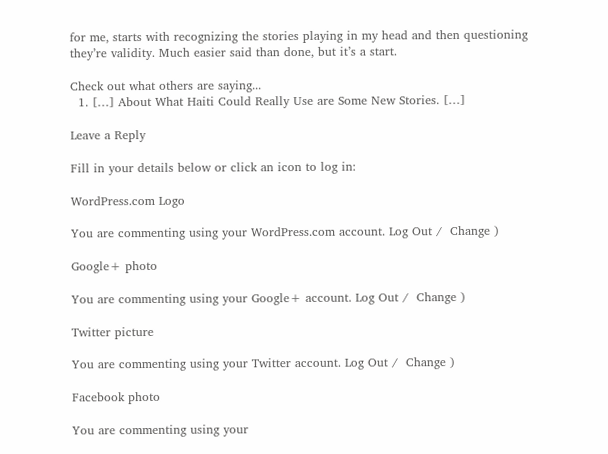for me, starts with recognizing the stories playing in my head and then questioning they’re validity. Much easier said than done, but it’s a start.

Check out what others are saying...
  1. […] About What Haiti Could Really Use are Some New Stories. […]

Leave a Reply

Fill in your details below or click an icon to log in:

WordPress.com Logo

You are commenting using your WordPress.com account. Log Out /  Change )

Google+ photo

You are commenting using your Google+ account. Log Out /  Change )

Twitter picture

You are commenting using your Twitter account. Log Out /  Change )

Facebook photo

You are commenting using your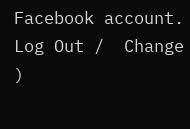Facebook account. Log Out /  Change )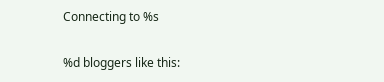Connecting to %s

%d bloggers like this: